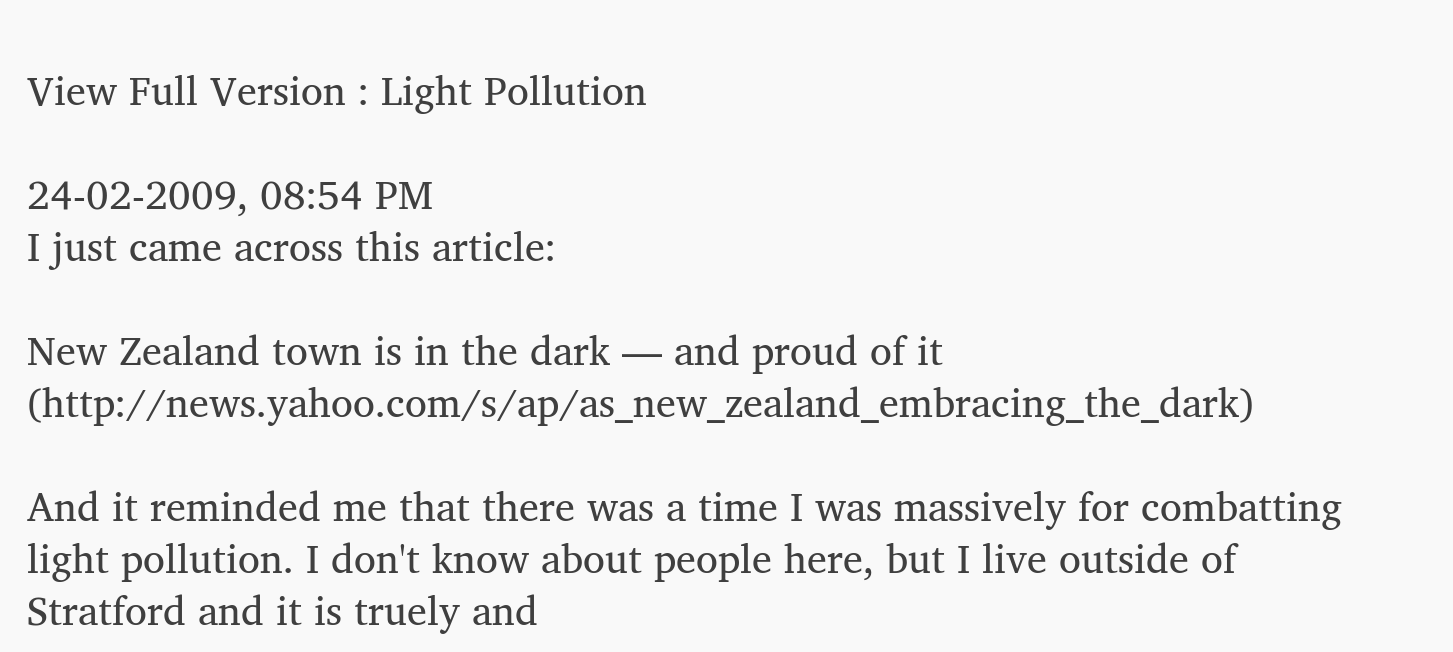View Full Version : Light Pollution

24-02-2009, 08:54 PM
I just came across this article:

New Zealand town is in the dark — and proud of it (http://news.yahoo.com/s/ap/as_new_zealand_embracing_the_dark)

And it reminded me that there was a time I was massively for combatting light pollution. I don't know about people here, but I live outside of Stratford and it is truely and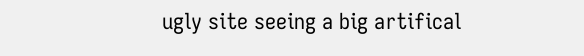ugly site seeing a big artifical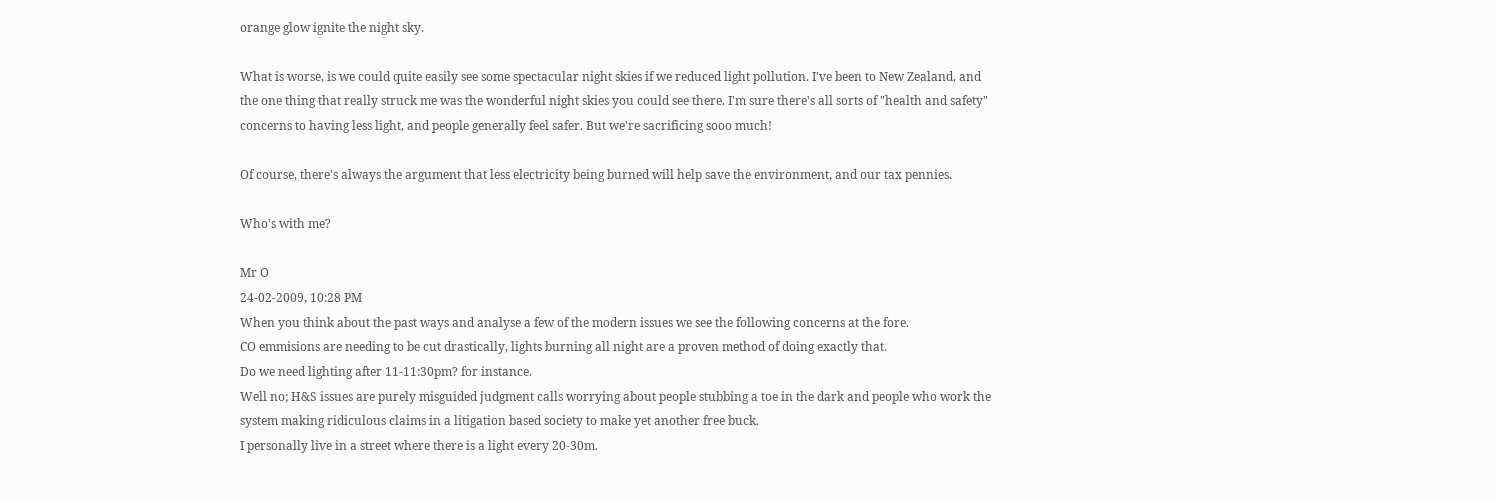orange glow ignite the night sky.

What is worse, is we could quite easily see some spectacular night skies if we reduced light pollution. I've been to New Zealand, and the one thing that really struck me was the wonderful night skies you could see there. I'm sure there's all sorts of "health and safety" concerns to having less light, and people generally feel safer. But we're sacrificing sooo much!

Of course, there's always the argument that less electricity being burned will help save the environment, and our tax pennies.

Who's with me?

Mr O
24-02-2009, 10:28 PM
When you think about the past ways and analyse a few of the modern issues we see the following concerns at the fore.
CO emmisions are needing to be cut drastically, lights burning all night are a proven method of doing exactly that.
Do we need lighting after 11-11:30pm? for instance.
Well no; H&S issues are purely misguided judgment calls worrying about people stubbing a toe in the dark and people who work the system making ridiculous claims in a litigation based society to make yet another free buck.
I personally live in a street where there is a light every 20-30m.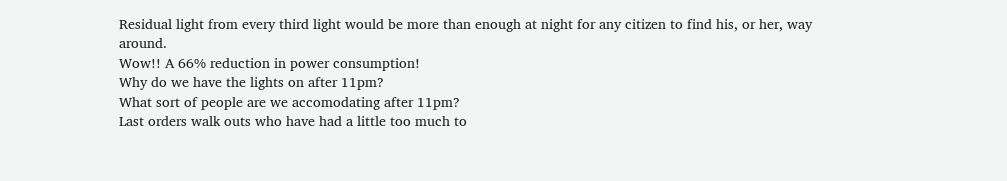Residual light from every third light would be more than enough at night for any citizen to find his, or her, way around.
Wow!! A 66% reduction in power consumption!
Why do we have the lights on after 11pm?
What sort of people are we accomodating after 11pm?
Last orders walk outs who have had a little too much to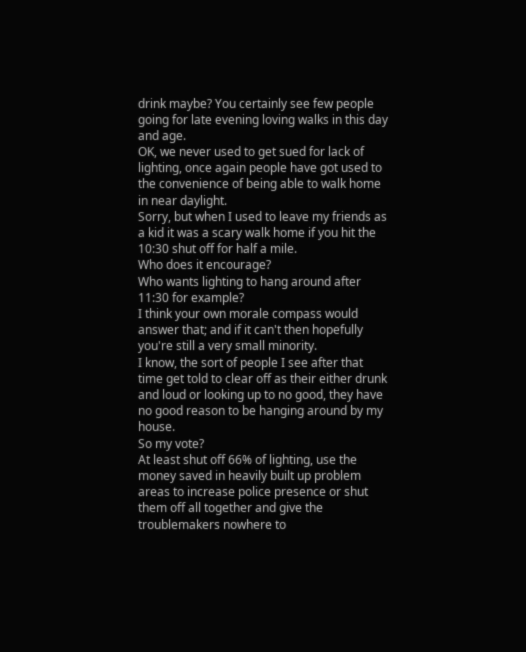drink maybe? You certainly see few people going for late evening loving walks in this day and age.
OK, we never used to get sued for lack of lighting, once again people have got used to the convenience of being able to walk home in near daylight.
Sorry, but when I used to leave my friends as a kid it was a scary walk home if you hit the 10:30 shut off for half a mile.
Who does it encourage?
Who wants lighting to hang around after 11:30 for example?
I think your own morale compass would answer that; and if it can't then hopefully you're still a very small minority.
I know, the sort of people I see after that time get told to clear off as their either drunk and loud or looking up to no good, they have no good reason to be hanging around by my house.
So my vote?
At least shut off 66% of lighting, use the money saved in heavily built up problem areas to increase police presence or shut them off all together and give the troublemakers nowhere to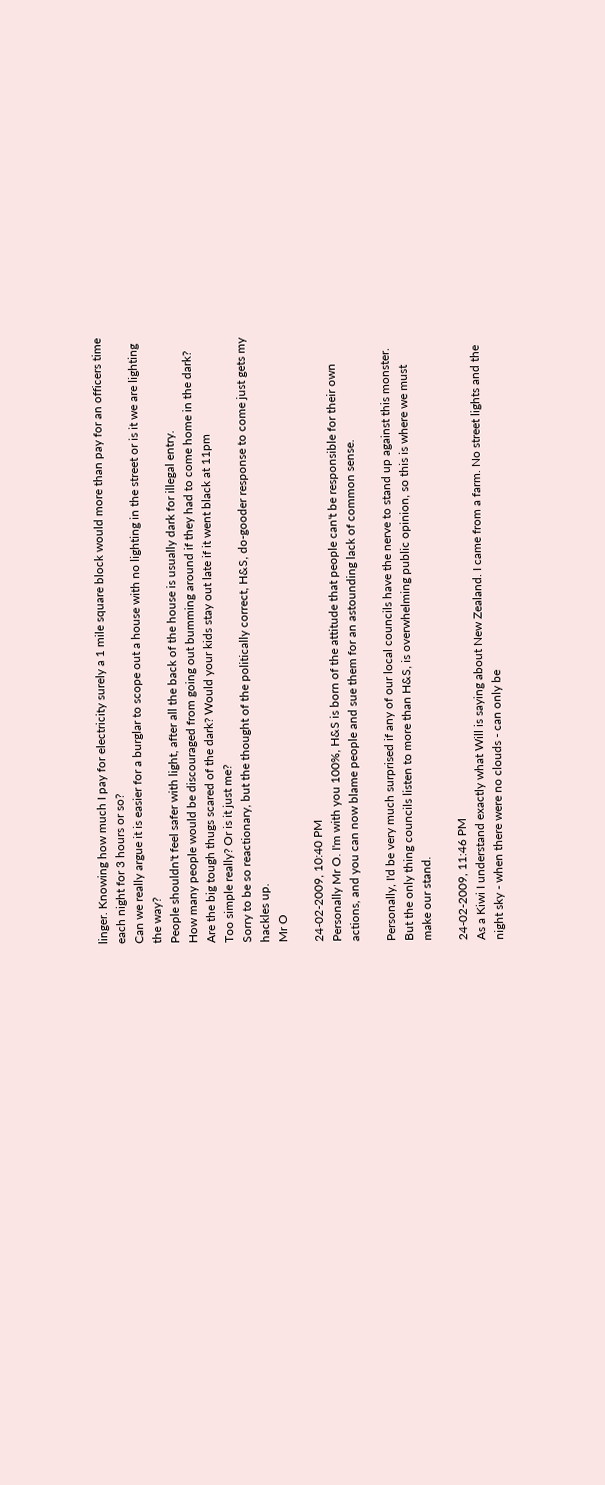linger. Knowing how much I pay for electricity surely a 1 mile square block would more than pay for an officers time each night for 3 hours or so?
Can we really argue it is easier for a burglar to scope out a house with no lighting in the street or is it we are lighting the way?
People shouldn't feel safer with light, after all the back of the house is usually dark for illegal entry.
How many people would be discouraged from going out bumming around if they had to come home in the dark? Are the big tough thugs scared of the dark? Would your kids stay out late if it went black at 11pm
Too simple really? Or is it just me?
Sorry to be so reactionary, but the thought of the politically correct, H&S, do-gooder response to come just gets my hackles up.
Mr O

24-02-2009, 10:40 PM
Personally Mr O. I'm with you 100%, H&S is born of the attitude that people can't be responsible for their own actions, and you can now blame people and sue them for an astounding lack of common sense.

Personally, I'd be very much surprised if any of our local councils have the nerve to stand up against this monster. But the only thing councils listen to more than H&S, is overwhelming public opinion, so this is where we must make our stand.

24-02-2009, 11:46 PM
As a Kiwi I understand exactly what Will is saying about New Zealand. I came from a farm. No street lights and the night sky - when there were no clouds - can only be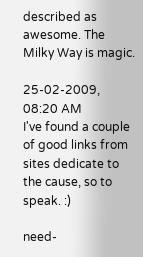described as awesome. The Milky Way is magic.

25-02-2009, 08:20 AM
I've found a couple of good links from sites dedicate to the cause, so to speak. :)

need-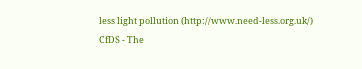less light pollution (http://www.need-less.org.uk/)
CfDS - The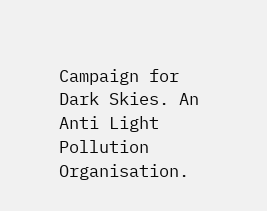Campaign for Dark Skies. An Anti Light Pollution Organisation.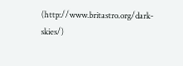(http://www.britastro.org/dark-skies/)